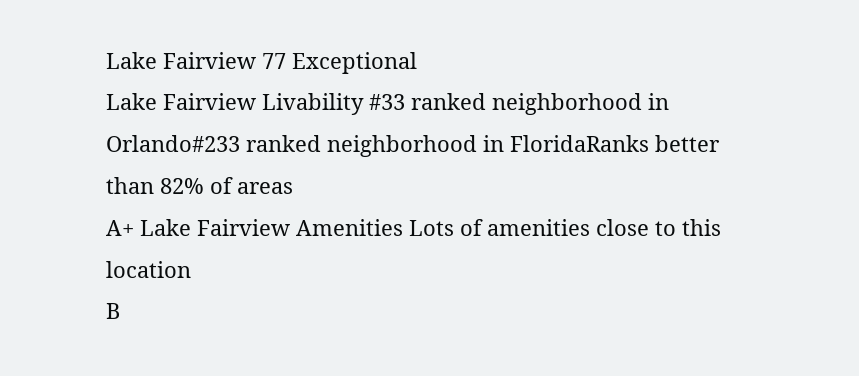Lake Fairview 77 Exceptional
Lake Fairview Livability #33 ranked neighborhood in Orlando#233 ranked neighborhood in FloridaRanks better than 82% of areas
A+ Lake Fairview Amenities Lots of amenities close to this location
B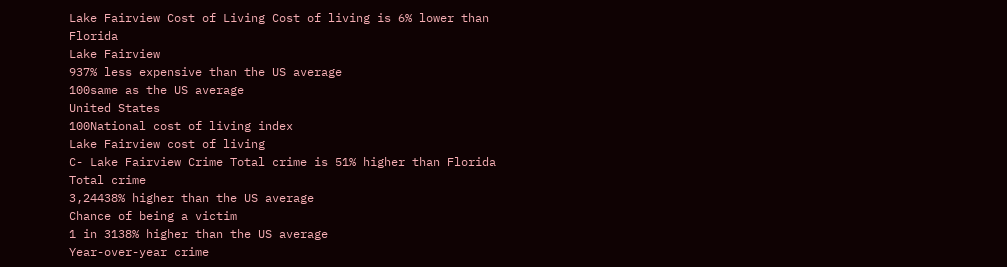Lake Fairview Cost of Living Cost of living is 6% lower than Florida
Lake Fairview
937% less expensive than the US average
100same as the US average
United States
100National cost of living index
Lake Fairview cost of living
C- Lake Fairview Crime Total crime is 51% higher than Florida
Total crime
3,24438% higher than the US average
Chance of being a victim
1 in 3138% higher than the US average
Year-over-year crime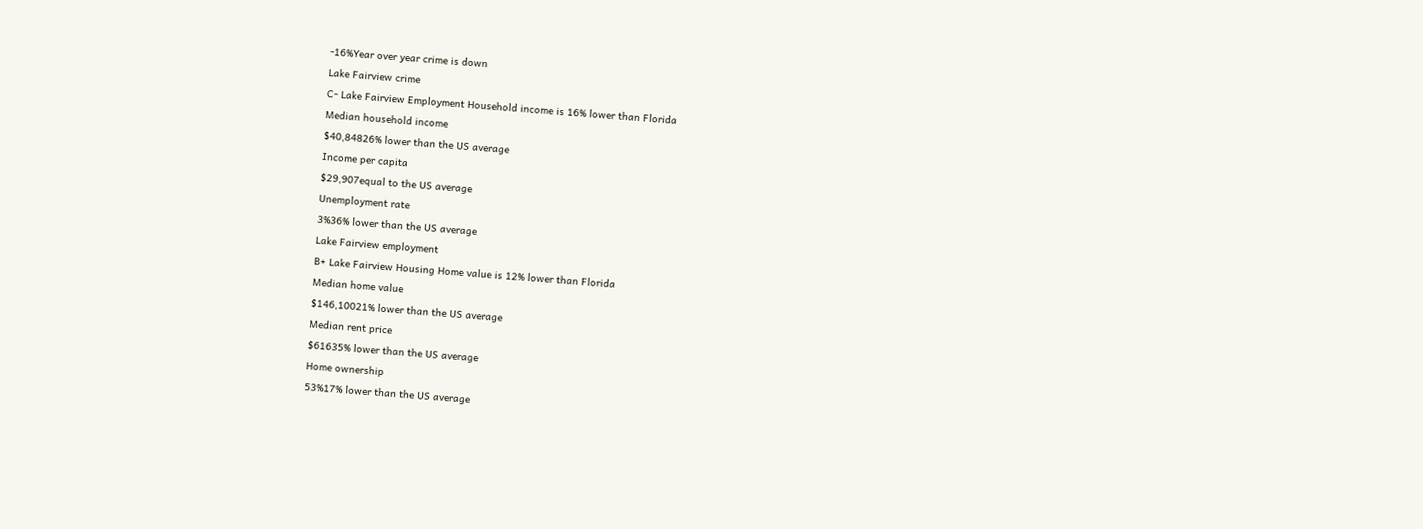-16%Year over year crime is down
Lake Fairview crime
C- Lake Fairview Employment Household income is 16% lower than Florida
Median household income
$40,84826% lower than the US average
Income per capita
$29,907equal to the US average
Unemployment rate
3%36% lower than the US average
Lake Fairview employment
B+ Lake Fairview Housing Home value is 12% lower than Florida
Median home value
$146,10021% lower than the US average
Median rent price
$61635% lower than the US average
Home ownership
53%17% lower than the US average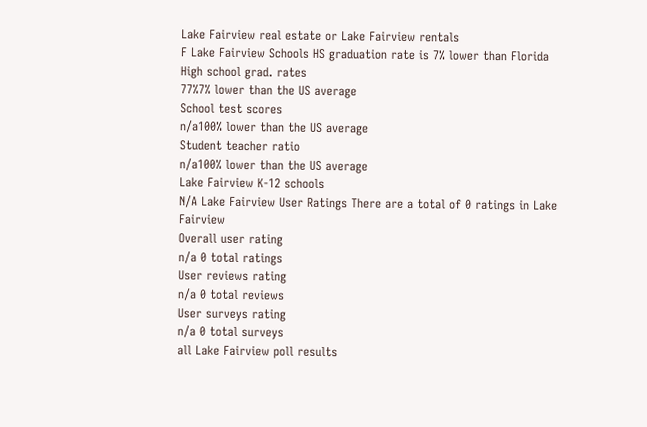Lake Fairview real estate or Lake Fairview rentals
F Lake Fairview Schools HS graduation rate is 7% lower than Florida
High school grad. rates
77%7% lower than the US average
School test scores
n/a100% lower than the US average
Student teacher ratio
n/a100% lower than the US average
Lake Fairview K-12 schools
N/A Lake Fairview User Ratings There are a total of 0 ratings in Lake Fairview
Overall user rating
n/a 0 total ratings
User reviews rating
n/a 0 total reviews
User surveys rating
n/a 0 total surveys
all Lake Fairview poll results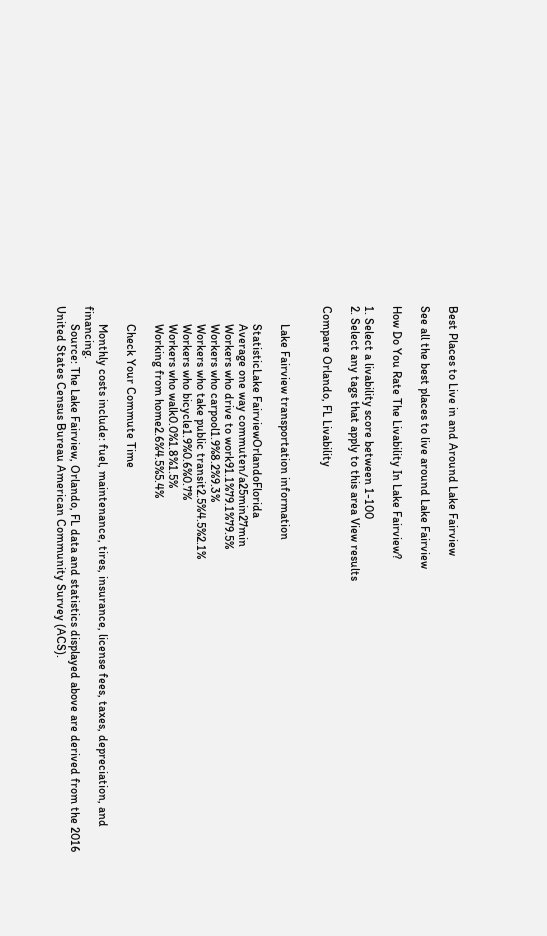Best Places to Live in and Around Lake Fairview

See all the best places to live around Lake Fairview

How Do You Rate The Livability In Lake Fairview?

1. Select a livability score between 1-100
2. Select any tags that apply to this area View results

Compare Orlando, FL Livability


      Lake Fairview transportation information

      StatisticLake FairviewOrlandoFlorida
      Average one way commuten/a25min27min
      Workers who drive to work91.1%79.1%79.5%
      Workers who carpool1.9%8.2%9.3%
      Workers who take public transit2.5%4.5%2.1%
      Workers who bicycle1.9%0.6%0.7%
      Workers who walk0.0%1.8%1.5%
      Working from home2.6%4.5%5.4%

      Check Your Commute Time

      Monthly costs include: fuel, maintenance, tires, insurance, license fees, taxes, depreciation, and financing.
      Source: The Lake Fairview, Orlando, FL data and statistics displayed above are derived from the 2016 United States Census Bureau American Community Survey (ACS).